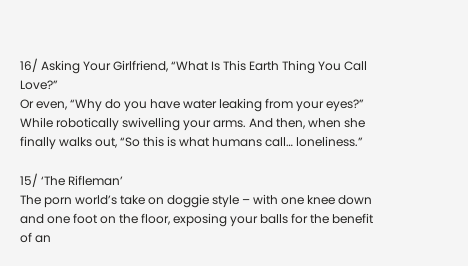16/ Asking Your Girlfriend, “What Is This Earth Thing You Call Love?”
Or even, “Why do you have water leaking from your eyes?” While robotically swivelling your arms. And then, when she finally walks out, “So this is what humans call… loneliness.”

15/ ‘The Rifleman’
The porn world’s take on doggie style – with one knee down and one foot on the floor, exposing your balls for the benefit of an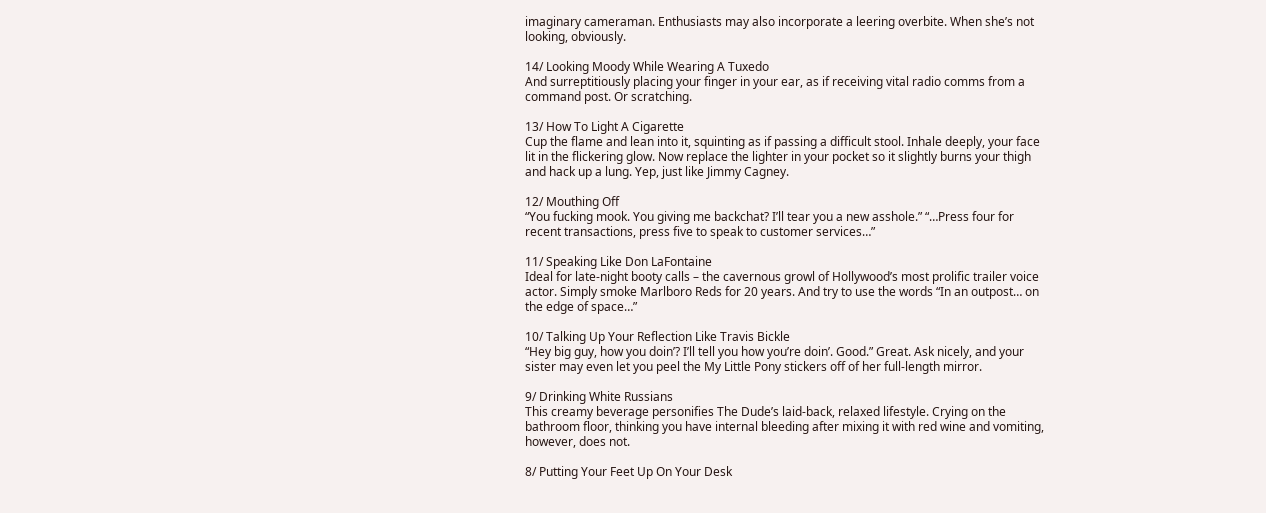imaginary cameraman. Enthusiasts may also incorporate a leering overbite. When she’s not looking, obviously.

14/ Looking Moody While Wearing A Tuxedo
And surreptitiously placing your finger in your ear, as if receiving vital radio comms from a command post. Or scratching.

13/ How To Light A Cigarette
Cup the flame and lean into it, squinting as if passing a difficult stool. Inhale deeply, your face lit in the flickering glow. Now replace the lighter in your pocket so it slightly burns your thigh and hack up a lung. Yep, just like Jimmy Cagney.

12/ Mouthing Off
“You fucking mook. You giving me backchat? I’ll tear you a new asshole.” “…Press four for recent transactions, press five to speak to customer services…”

11/ Speaking Like Don LaFontaine
Ideal for late-night booty calls – the cavernous growl of Hollywood’s most prolific trailer voice actor. Simply smoke Marlboro Reds for 20 years. And try to use the words “In an outpost… on the edge of space…”

10/ Talking Up Your Reflection Like Travis Bickle
“Hey big guy, how you doin’? I’ll tell you how you’re doin’. Good.” Great. Ask nicely, and your sister may even let you peel the My Little Pony stickers off of her full-length mirror.

9/ Drinking White Russians
This creamy beverage personifies The Dude’s laid-back, relaxed lifestyle. Crying on the bathroom floor, thinking you have internal bleeding after mixing it with red wine and vomiting, however, does not.

8/ Putting Your Feet Up On Your Desk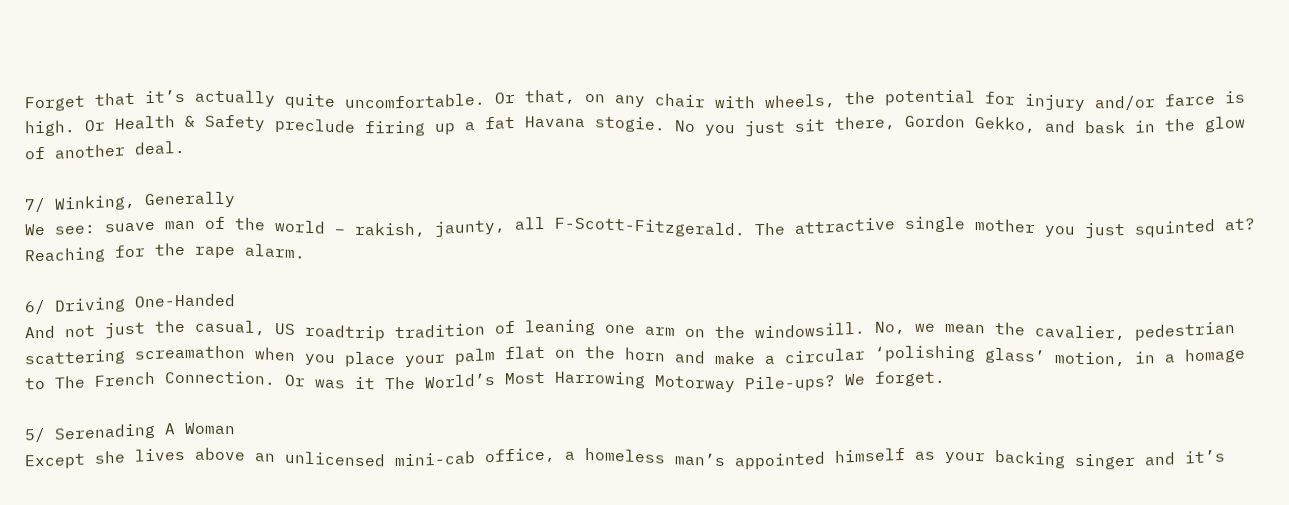Forget that it’s actually quite uncomfortable. Or that, on any chair with wheels, the potential for injury and/or farce is high. Or Health & Safety preclude firing up a fat Havana stogie. No you just sit there, Gordon Gekko, and bask in the glow of another deal.

7/ Winking, Generally
We see: suave man of the world – rakish, jaunty, all F-Scott-Fitzgerald. The attractive single mother you just squinted at? Reaching for the rape alarm.

6/ Driving One-Handed
And not just the casual, US roadtrip tradition of leaning one arm on the windowsill. No, we mean the cavalier, pedestrian scattering screamathon when you place your palm flat on the horn and make a circular ‘polishing glass’ motion, in a homage to The French Connection. Or was it The World’s Most Harrowing Motorway Pile-ups? We forget.

5/ Serenading A Woman
Except she lives above an unlicensed mini-cab office, a homeless man’s appointed himself as your backing singer and it’s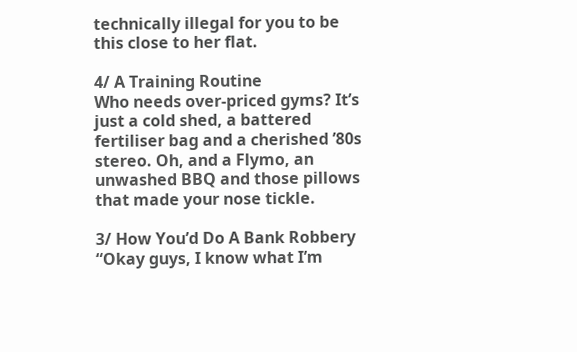technically illegal for you to be this close to her flat.

4/ A Training Routine
Who needs over-priced gyms? It’s just a cold shed, a battered fertiliser bag and a cherished ’80s stereo. Oh, and a Flymo, an unwashed BBQ and those pillows that made your nose tickle.

3/ How You’d Do A Bank Robbery
“Okay guys, I know what I’m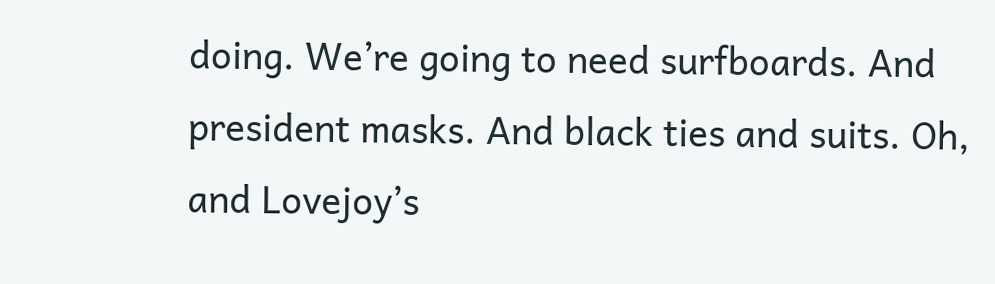doing. We’re going to need surfboards. And president masks. And black ties and suits. Oh, and Lovejoy’s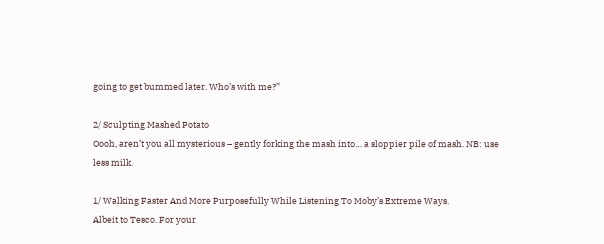going to get bummed later. Who’s with me?”

2/ Sculpting Mashed Potato
Oooh, aren’t you all mysterious – gently forking the mash into… a sloppier pile of mash. NB: use less milk.

1/ Walking Faster And More Purposefully While Listening To Moby’s Extreme Ways.
Albeit to Tesco. For your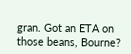gran. Got an ETA on those beans, Bourne?